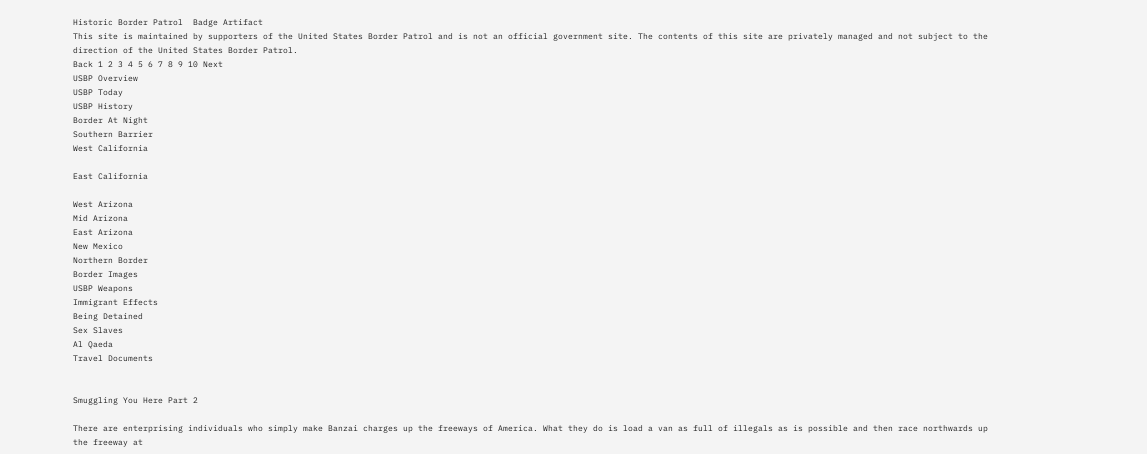Historic Border Patrol  Badge Artifact
This site is maintained by supporters of the United States Border Patrol and is not an official government site. The contents of this site are privately managed and not subject to the direction of the United States Border Patrol.
Back 1 2 3 4 5 6 7 8 9 10 Next
USBP Overview
USBP Today
USBP History
Border At Night
Southern Barrier
West California

East California

West Arizona
Mid Arizona
East Arizona
New Mexico
Northern Border
Border Images
USBP Weapons
Immigrant Effects
Being Detained
Sex Slaves
Al Qaeda
Travel Documents


Smuggling You Here Part 2

There are enterprising individuals who simply make Banzai charges up the freeways of America. What they do is load a van as full of illegals as is possible and then race northwards up the freeway at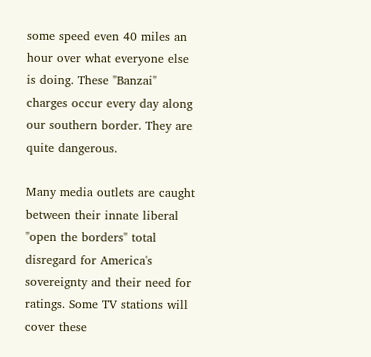some speed even 40 miles an hour over what everyone else is doing. These "Banzai" charges occur every day along our southern border. They are quite dangerous.

Many media outlets are caught between their innate liberal "open the borders" total disregard for America's sovereignty and their need for ratings. Some TV stations will cover these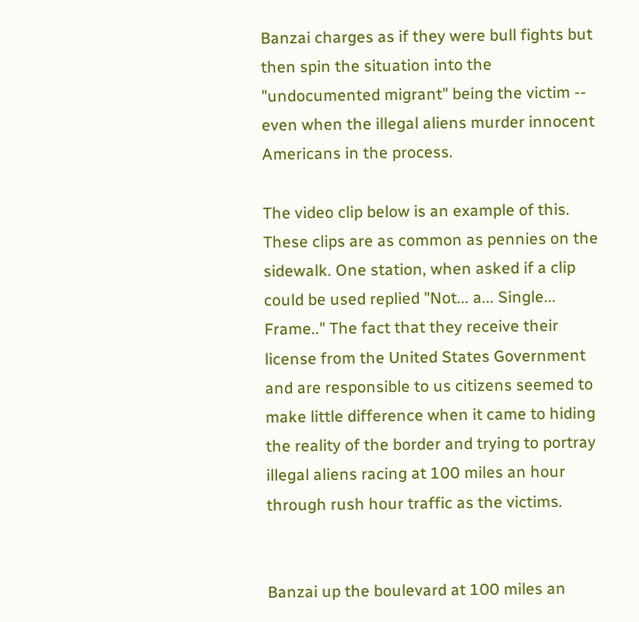Banzai charges as if they were bull fights but then spin the situation into the "undocumented migrant" being the victim -- even when the illegal aliens murder innocent Americans in the process.

The video clip below is an example of this. These clips are as common as pennies on the sidewalk. One station, when asked if a clip could be used replied "Not... a... Single... Frame.." The fact that they receive their license from the United States Government and are responsible to us citizens seemed to make little difference when it came to hiding the reality of the border and trying to portray illegal aliens racing at 100 miles an hour through rush hour traffic as the victims.


Banzai up the boulevard at 100 miles an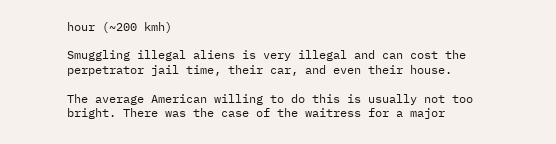hour (~200 kmh)

Smuggling illegal aliens is very illegal and can cost the perpetrator jail time, their car, and even their house.

The average American willing to do this is usually not too bright. There was the case of the waitress for a major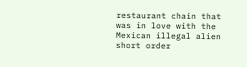restaurant chain that was in love with the Mexican illegal alien short order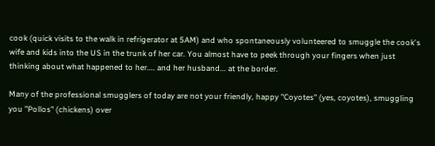cook (quick visits to the walk in refrigerator at 5AM) and who spontaneously volunteered to smuggle the cook's wife and kids into the US in the trunk of her car. You almost have to peek through your fingers when just thinking about what happened to her.... and her husband... at the border.

Many of the professional smugglers of today are not your friendly, happy "Coyotes" (yes, coyotes), smuggling you "Pollos" (chickens) over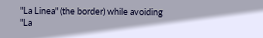"La Linea" (the border) while avoiding "La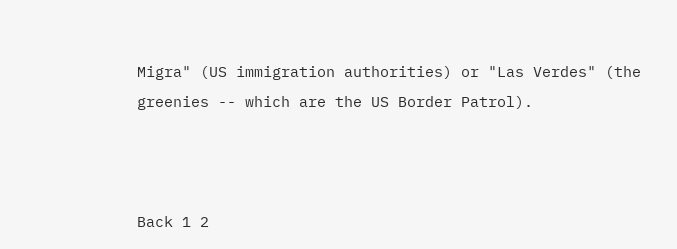Migra" (US immigration authorities) or "Las Verdes" (the greenies -- which are the US Border Patrol).



Back 1 2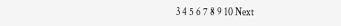3 4 5 6 7 8 9 10 Next